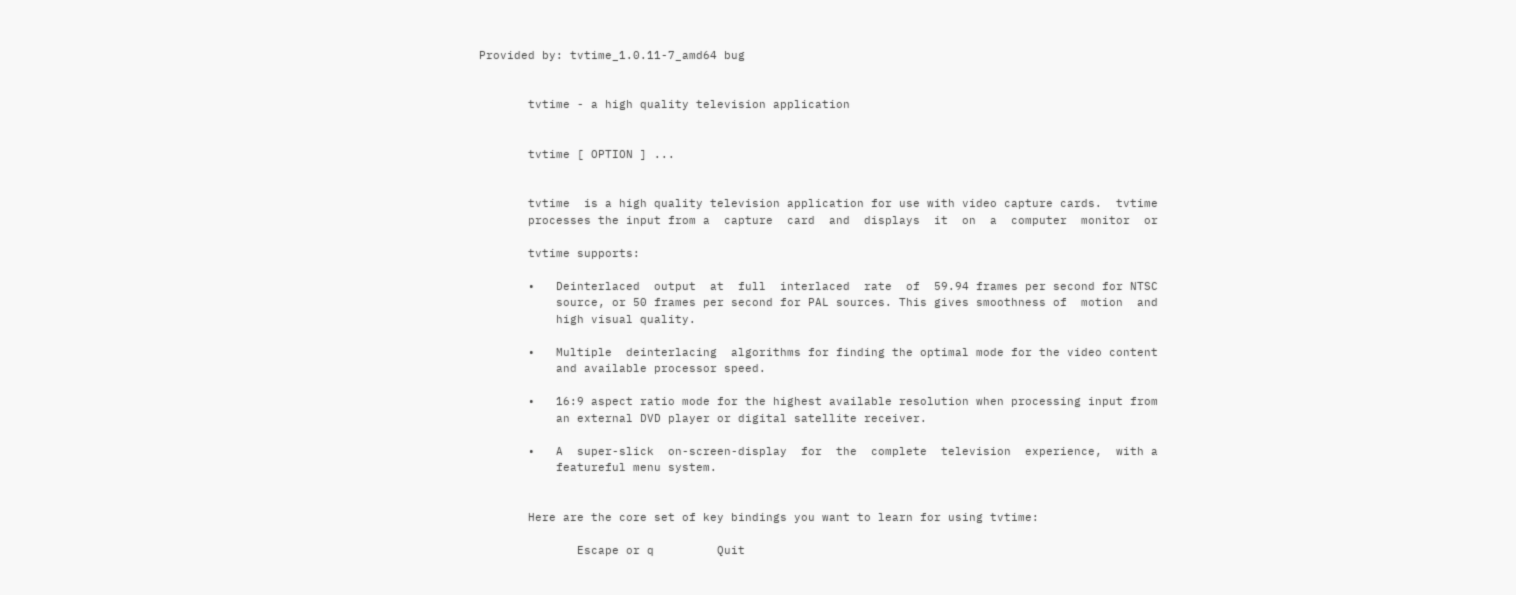Provided by: tvtime_1.0.11-7_amd64 bug


       tvtime - a high quality television application


       tvtime [ OPTION ] ...


       tvtime  is a high quality television application for use with video capture cards.  tvtime
       processes the input from a  capture  card  and  displays  it  on  a  computer  monitor  or

       tvtime supports:

       •   Deinterlaced  output  at  full  interlaced  rate  of  59.94 frames per second for NTSC
           source, or 50 frames per second for PAL sources. This gives smoothness of  motion  and
           high visual quality.

       •   Multiple  deinterlacing  algorithms for finding the optimal mode for the video content
           and available processor speed.

       •   16:9 aspect ratio mode for the highest available resolution when processing input from
           an external DVD player or digital satellite receiver.

       •   A  super-slick  on-screen-display  for  the  complete  television  experience,  with a
           featureful menu system.


       Here are the core set of key bindings you want to learn for using tvtime:

              Escape or q         Quit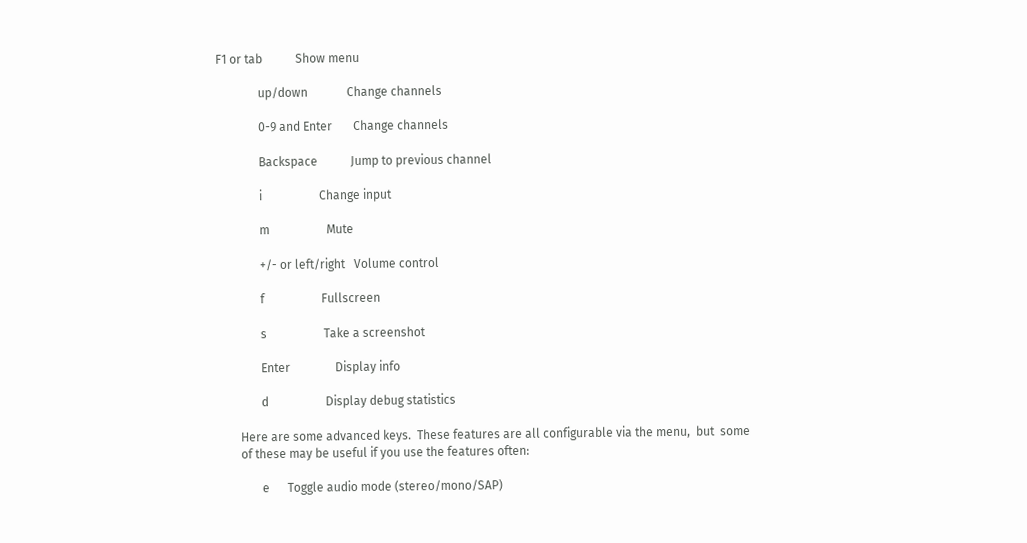F1 or tab           Show menu

              up/down             Change channels

              0-9 and Enter       Change channels

              Backspace           Jump to previous channel

              i                   Change input

              m                   Mute

              +/- or left/right   Volume control

              f                   Fullscreen

              s                   Take a screenshot

              Enter               Display info

              d                   Display debug statistics

       Here are some advanced keys.  These features are all configurable via the menu,  but  some
       of these may be useful if you use the features often:

              e      Toggle audio mode (stereo/mono/SAP)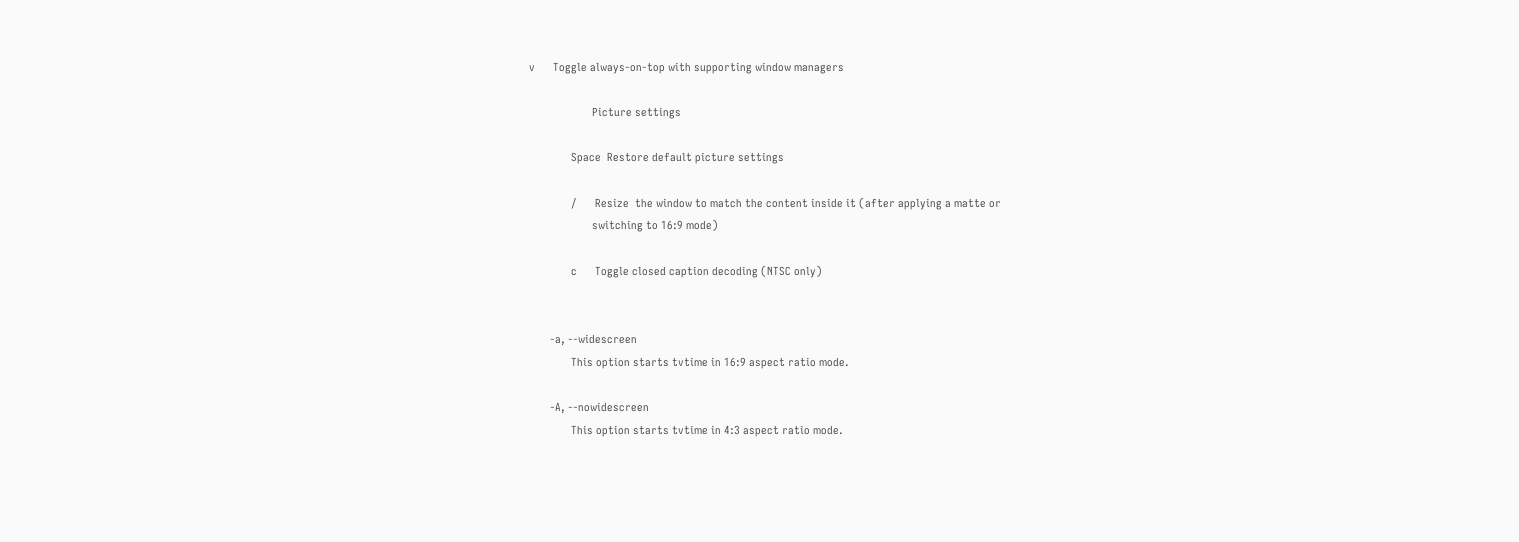v      Toggle always-on-top with supporting window managers

                     Picture settings

              Space  Restore default picture settings

              /      Resize  the window to match the content inside it (after applying a matte or
                     switching to 16:9 mode)

              c      Toggle closed caption decoding (NTSC only)


       -a, --widescreen
              This option starts tvtime in 16:9 aspect ratio mode.

       -A, --nowidescreen
              This option starts tvtime in 4:3 aspect ratio mode.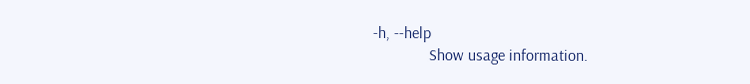-h, --help
              Show usage information.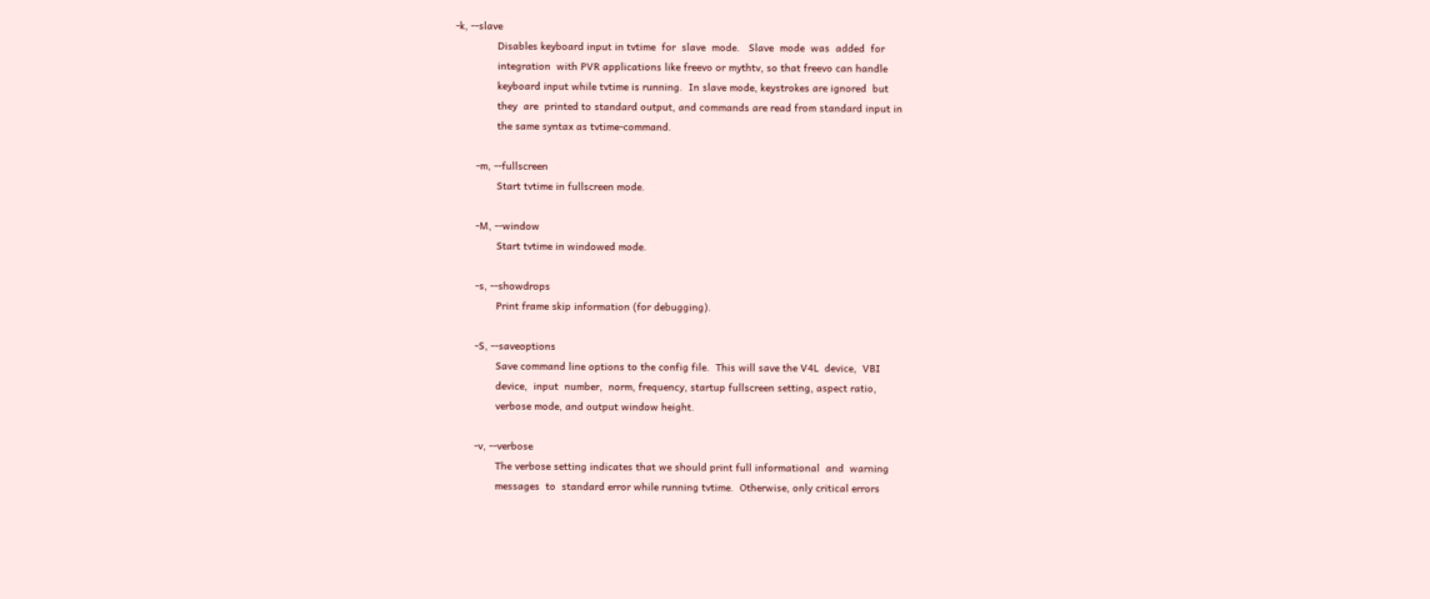-k, --slave
              Disables keyboard input in tvtime  for  slave  mode.   Slave  mode  was  added  for
              integration  with PVR applications like freevo or mythtv, so that freevo can handle
              keyboard input while tvtime is running.  In slave mode, keystrokes are ignored  but
              they  are  printed to standard output, and commands are read from standard input in
              the same syntax as tvtime-command.

       -m, --fullscreen
              Start tvtime in fullscreen mode.

       -M, --window
              Start tvtime in windowed mode.

       -s, --showdrops
              Print frame skip information (for debugging).

       -S, --saveoptions
              Save command line options to the config file.  This will save the V4L  device,  VBI
              device,  input  number,  norm, frequency, startup fullscreen setting, aspect ratio,
              verbose mode, and output window height.

       -v, --verbose
              The verbose setting indicates that we should print full informational  and  warning
              messages  to  standard error while running tvtime.  Otherwise, only critical errors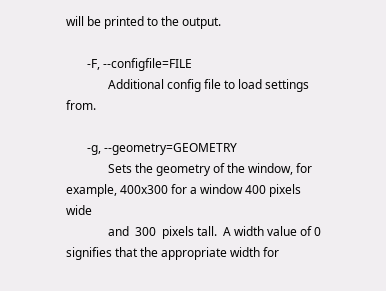will be printed to the output.

       -F, --configfile=FILE
              Additional config file to load settings from.

       -g, --geometry=GEOMETRY
              Sets the geometry of the window, for example, 400x300 for a window 400 pixels  wide
              and  300  pixels tall.  A width value of 0 signifies that the appropriate width for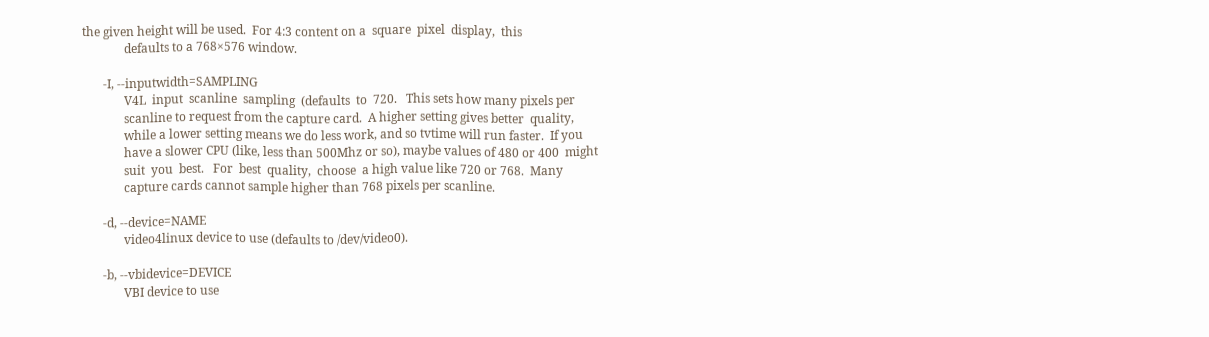the given height will be used.  For 4:3 content on a  square  pixel  display,  this
              defaults to a 768×576 window.

       -I, --inputwidth=SAMPLING
              V4L  input  scanline  sampling  (defaults  to  720.   This sets how many pixels per
              scanline to request from the capture card.  A higher setting gives better  quality,
              while a lower setting means we do less work, and so tvtime will run faster.  If you
              have a slower CPU (like, less than 500Mhz or so), maybe values of 480 or 400  might
              suit  you  best.   For  best  quality,  choose  a high value like 720 or 768.  Many
              capture cards cannot sample higher than 768 pixels per scanline.

       -d, --device=NAME
              video4linux device to use (defaults to /dev/video0).

       -b, --vbidevice=DEVICE
              VBI device to use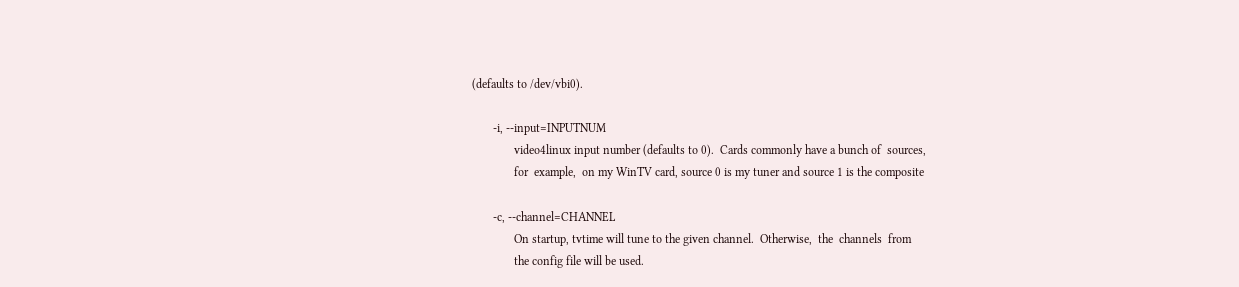(defaults to /dev/vbi0).

       -i, --input=INPUTNUM
              video4linux input number (defaults to 0).  Cards commonly have a bunch of  sources,
              for  example,  on my WinTV card, source 0 is my tuner and source 1 is the composite

       -c, --channel=CHANNEL
              On startup, tvtime will tune to the given channel.  Otherwise,  the  channels  from
              the config file will be used.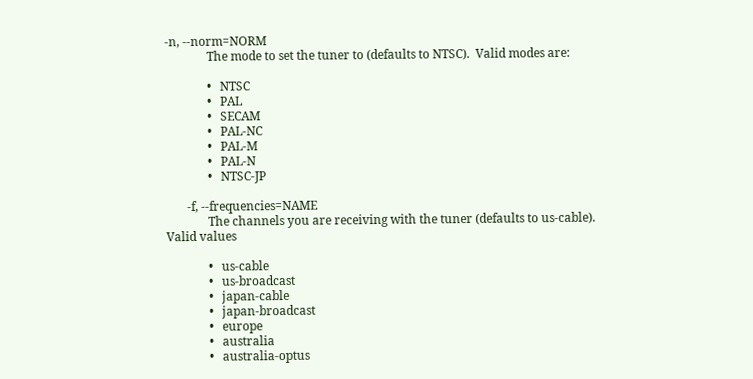-n, --norm=NORM
              The mode to set the tuner to (defaults to NTSC).  Valid modes are:

              •   NTSC
              •   PAL
              •   SECAM
              •   PAL-NC
              •   PAL-M
              •   PAL-N
              •   NTSC-JP

       -f, --frequencies=NAME
              The channels you are receiving with the tuner (defaults to us-cable).  Valid values

              •   us-cable
              •   us-broadcast
              •   japan-cable
              •   japan-broadcast
              •   europe
              •   australia
              •   australia-optus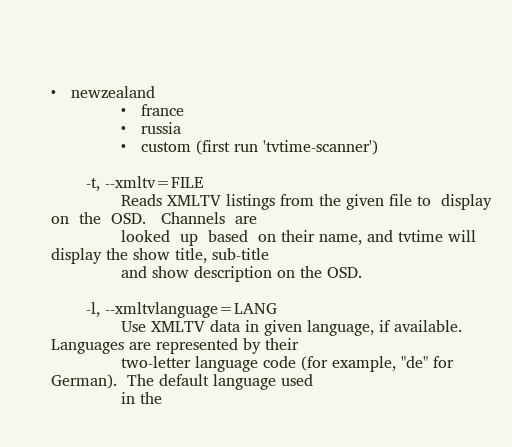•   newzealand
              •   france
              •   russia
              •   custom (first run 'tvtime-scanner')

       -t, --xmltv=FILE
              Reads XMLTV listings from the given file to  display  on  the  OSD.   Channels  are
              looked  up  based  on their name, and tvtime will display the show title, sub-title
              and show description on the OSD.

       -l, --xmltvlanguage=LANG
              Use XMLTV data in given language, if available.  Languages are represented by their
              two-letter language code (for example, "de" for German).  The default language used
              in the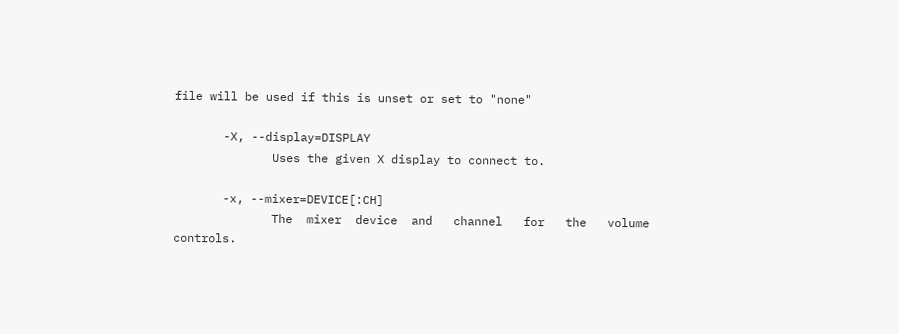file will be used if this is unset or set to "none"

       -X, --display=DISPLAY
              Uses the given X display to connect to.

       -x, --mixer=DEVICE[:CH]
              The  mixer  device  and   channel   for   the   volume   controls.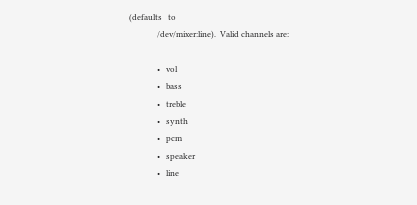(defaults   to
              /dev/mixer:line).  Valid channels are:

              •   vol
              •   bass
              •   treble
              •   synth
              •   pcm
              •   speaker
              •   line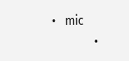•   mic
              •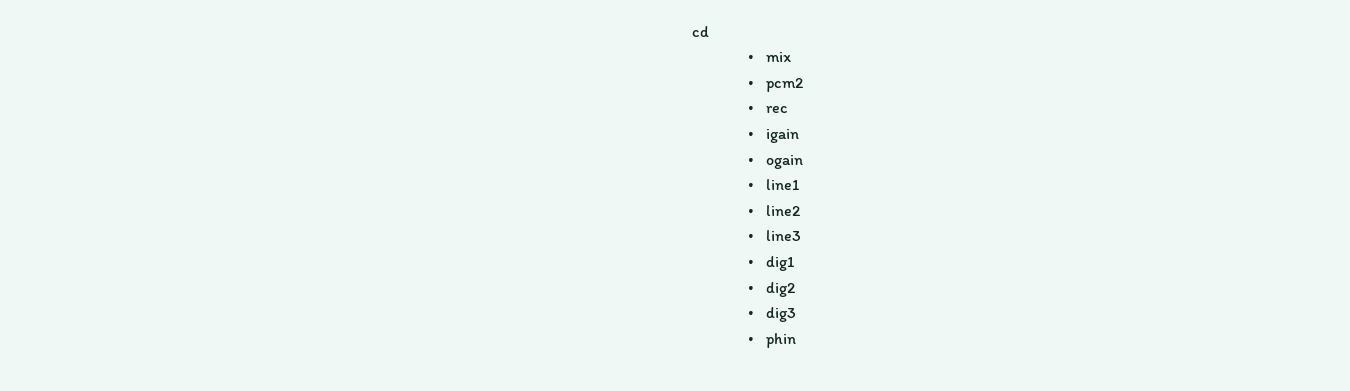cd
              •   mix
              •   pcm2
              •   rec
              •   igain
              •   ogain
              •   line1
              •   line2
              •   line3
              •   dig1
              •   dig2
              •   dig3
              •   phin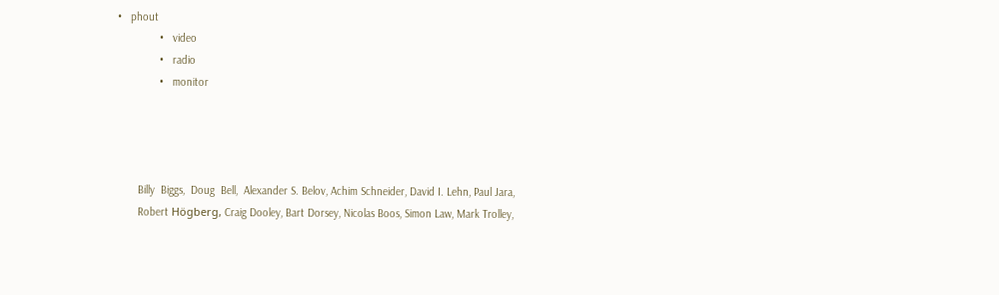•   phout
              •   video
              •   radio
              •   monitor




       Billy  Biggs,  Doug  Bell,  Alexander S. Belov, Achim Schneider, David I. Lehn, Paul Jara,
       Robert Högberg, Craig Dooley, Bart Dorsey, Nicolas Boos, Simon Law, Mark Trolley,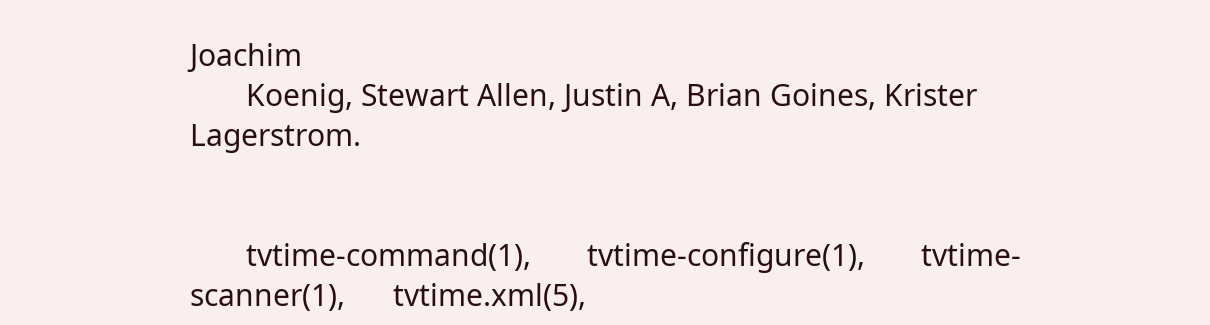Joachim
       Koenig, Stewart Allen, Justin A, Brian Goines, Krister Lagerstrom.


       tvtime-command(1),       tvtime-configure(1),       tvtime-scanner(1),      tvtime.xml(5),